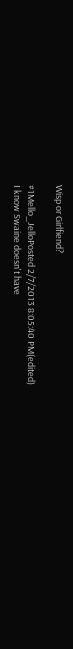Wisp or Girlfiend?

#1Mello_JelloPosted 2/7/2013 8:05:40 PM(edited)
I know Swaine doesn't have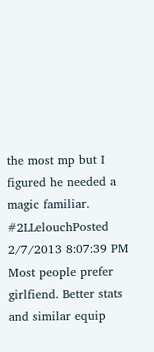the most mp but I figured he needed a magic familiar.
#2LLelouchPosted 2/7/2013 8:07:39 PM
Most people prefer girlfiend. Better stats and similar equip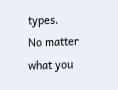types.
No matter what you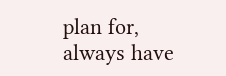plan for, always have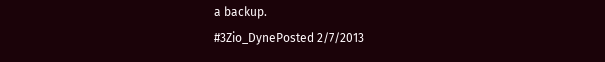a backup.
#3Zio_DynePosted 2/7/2013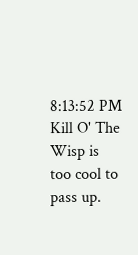8:13:52 PM
Kill O' The Wisp is too cool to pass up.